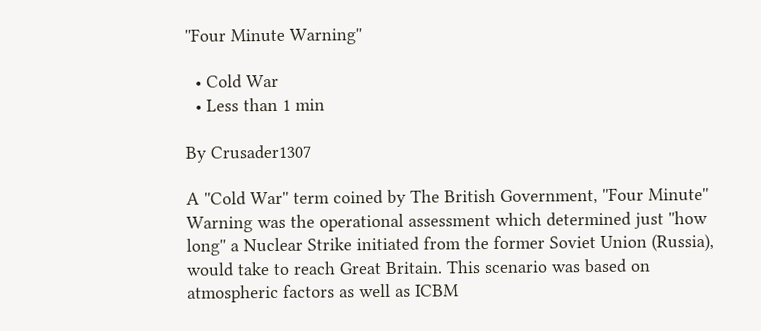''Four Minute Warning''

  • Cold War
  • Less than 1 min

By Crusader1307

A ''Cold War'' term coined by The British Government, ''Four Minute'' Warning was the operational assessment which determined just ''how long'' a Nuclear Strike initiated from the former Soviet Union (Russia), would take to reach Great Britain. This scenario was based on atmospheric factors as well as ICBM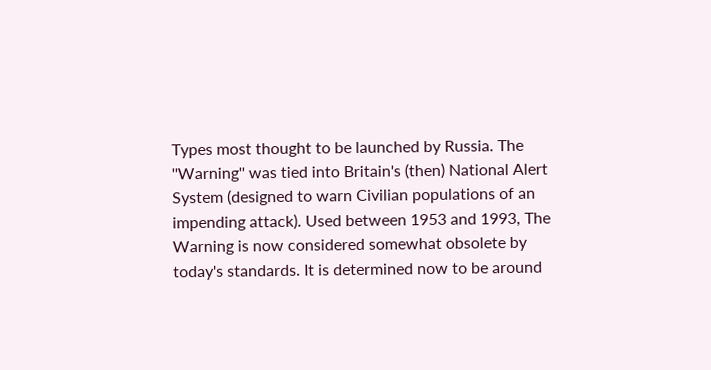Types most thought to be launched by Russia. The ''Warning'' was tied into Britain's (then) National Alert System (designed to warn Civilian populations of an impending attack). Used between 1953 and 1993, The Warning is now considered somewhat obsolete by today's standards. It is determined now to be around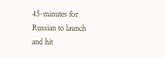45-minutes for Russian to launch and hit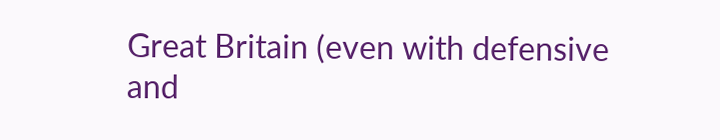Great Britain (even with defensive and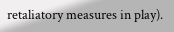retaliatory measures in play).